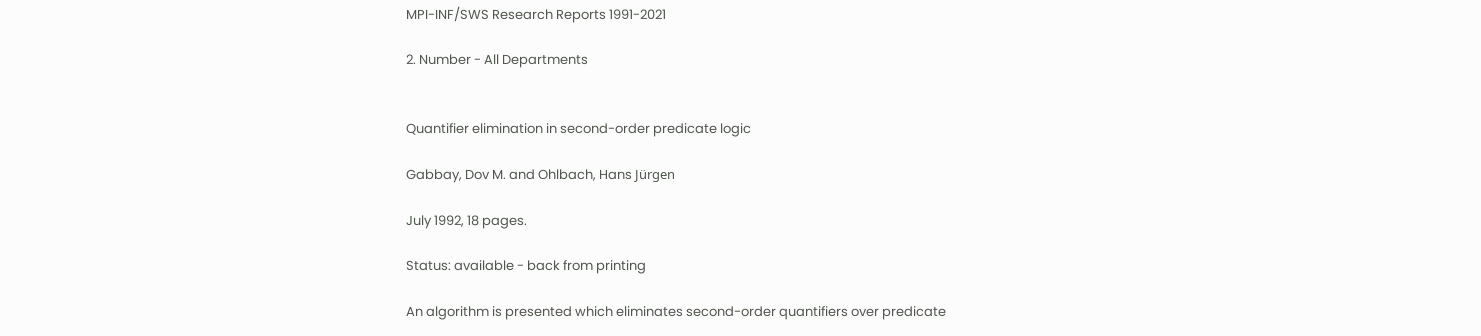MPI-INF/SWS Research Reports 1991-2021

2. Number - All Departments


Quantifier elimination in second-order predicate logic

Gabbay, Dov M. and Ohlbach, Hans Jürgen

July 1992, 18 pages.

Status: available - back from printing

An algorithm is presented which eliminates second-order quantifiers over predicate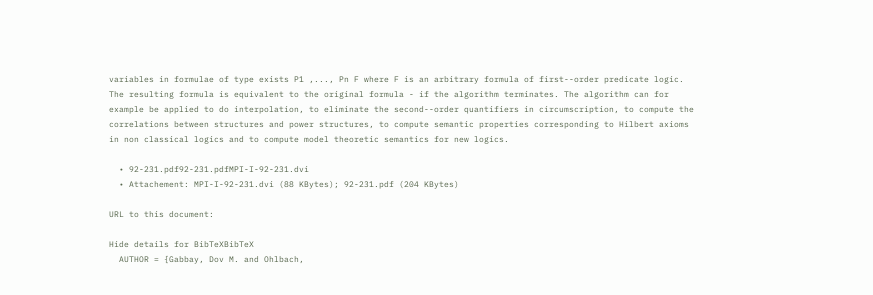variables in formulae of type exists P1 ,..., Pn F where F is an arbitrary formula of first--order predicate logic. The resulting formula is equivalent to the original formula - if the algorithm terminates. The algorithm can for example be applied to do interpolation, to eliminate the second--order quantifiers in circumscription, to compute the correlations between structures and power structures, to compute semantic properties corresponding to Hilbert axioms in non classical logics and to compute model theoretic semantics for new logics.

  • 92-231.pdf92-231.pdfMPI-I-92-231.dvi
  • Attachement: MPI-I-92-231.dvi (88 KBytes); 92-231.pdf (204 KBytes)

URL to this document:

Hide details for BibTeXBibTeX
  AUTHOR = {Gabbay, Dov M. and Ohlbach,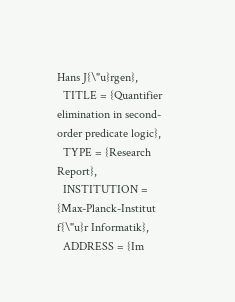Hans J{\"u}rgen},
  TITLE = {Quantifier elimination in second-order predicate logic},
  TYPE = {Research Report},
  INSTITUTION = {Max-Planck-Institut f{\"u}r Informatik},
  ADDRESS = {Im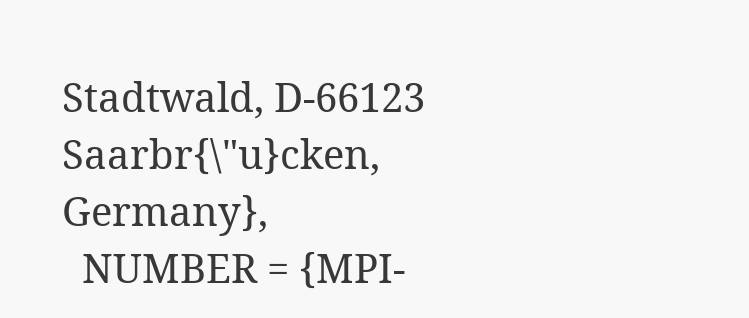Stadtwald, D-66123 Saarbr{\"u}cken, Germany},
  NUMBER = {MPI-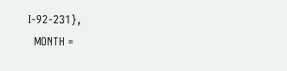I-92-231},
  MONTH =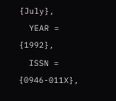{July},
  YEAR = {1992},
  ISSN = {0946-011X},